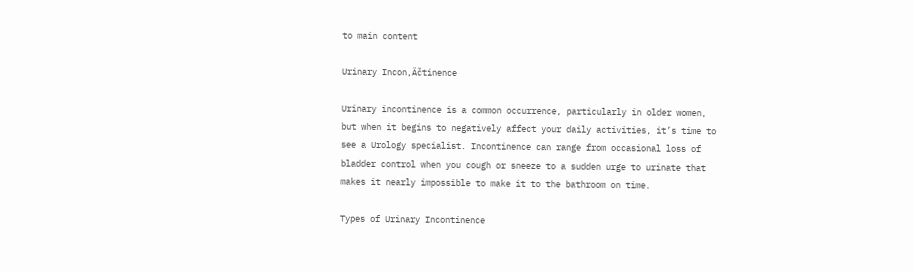to main content

Urinary Incon‚Äčtinence

Urinary incontinence is a common occurrence, particularly in older women, but when it begins to negatively affect your daily activities, it’s time to see a Urology specialist. Incontinence can range from occasional loss of bladder control when you cough or sneeze to a sudden urge to urinate that makes it nearly impossible to make it to the bathroom on time.

Types of Urinary Incontinence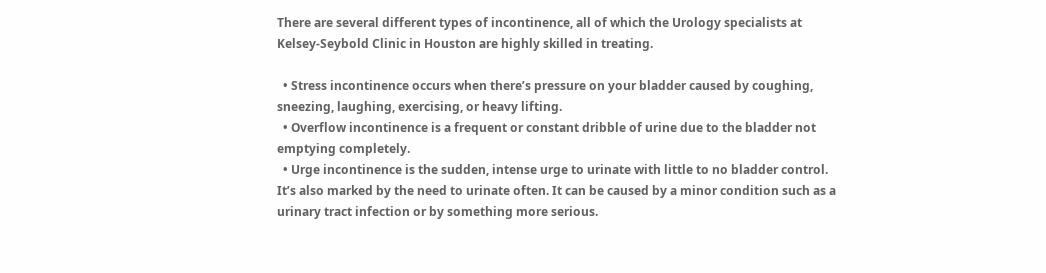There are several different types of incontinence, all of which the Urology specialists at Kelsey-Seybold Clinic in Houston are highly skilled in treating.

  • Stress incontinence occurs when there’s pressure on your bladder caused by coughing, sneezing, laughing, exercising, or heavy lifting.
  • Overflow incontinence is a frequent or constant dribble of urine due to the bladder not emptying completely.
  • Urge incontinence is the sudden, intense urge to urinate with little to no bladder control. It’s also marked by the need to urinate often. It can be caused by a minor condition such as a urinary tract infection or by something more serious.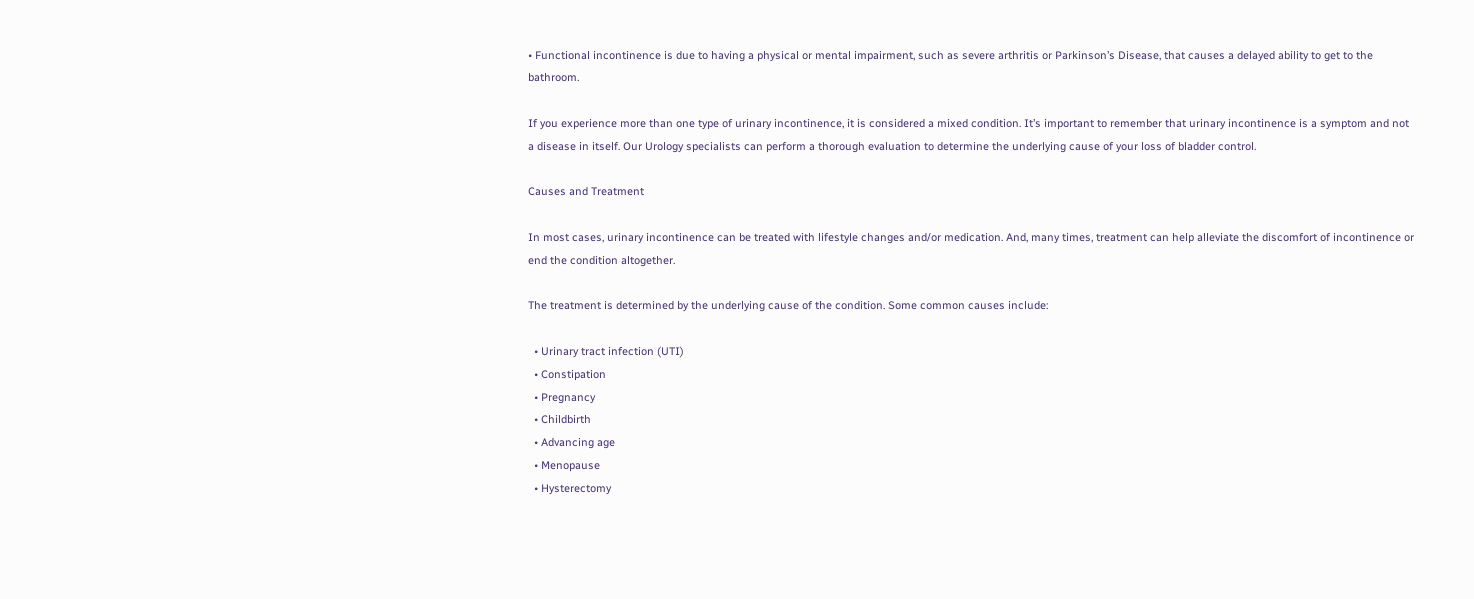• Functional incontinence is due to having a physical or mental impairment, such as severe arthritis or Parkinson’s Disease, that causes a delayed ability to get to the bathroom.

If you experience more than one type of urinary incontinence, it is considered a mixed condition. It’s important to remember that urinary incontinence is a symptom and not a disease in itself. Our Urology specialists can perform a thorough evaluation to determine the underlying cause of your loss of bladder control.

Causes and Treatment

In most cases, urinary incontinence can be treated with lifestyle changes and/or medication. And, many times, treatment can help alleviate the discomfort of incontinence or end the condition altogether.

The treatment is determined by the underlying cause of the condition. Some common causes include:

  • Urinary tract infection (UTI)
  • Constipation
  • Pregnancy
  • Childbirth
  • Advancing age
  • Menopause
  • Hysterectomy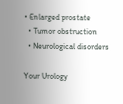• Enlarged prostate
  • Tumor obstruction
  • Neurological disorders

Your Urology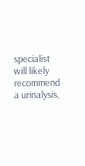specialist will likely recommend a urinalysis,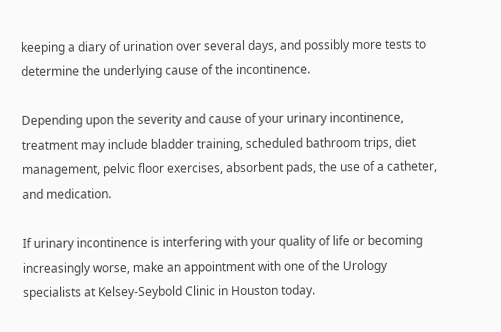keeping a diary of urination over several days, and possibly more tests to determine the underlying cause of the incontinence.

Depending upon the severity and cause of your urinary incontinence, treatment may include bladder training, scheduled bathroom trips, diet management, pelvic floor exercises, absorbent pads, the use of a catheter, and medication.

If urinary incontinence is interfering with your quality of life or becoming increasingly worse, make an appointment with one of the Urology specialists at Kelsey-Seybold Clinic in Houston today.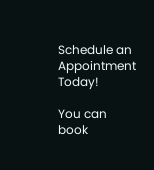Schedule an Appointment Today!

You can book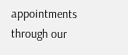appointments through our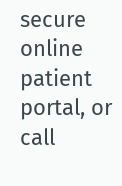secure online patient portal, or call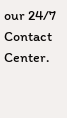our 24/7 Contact Center.